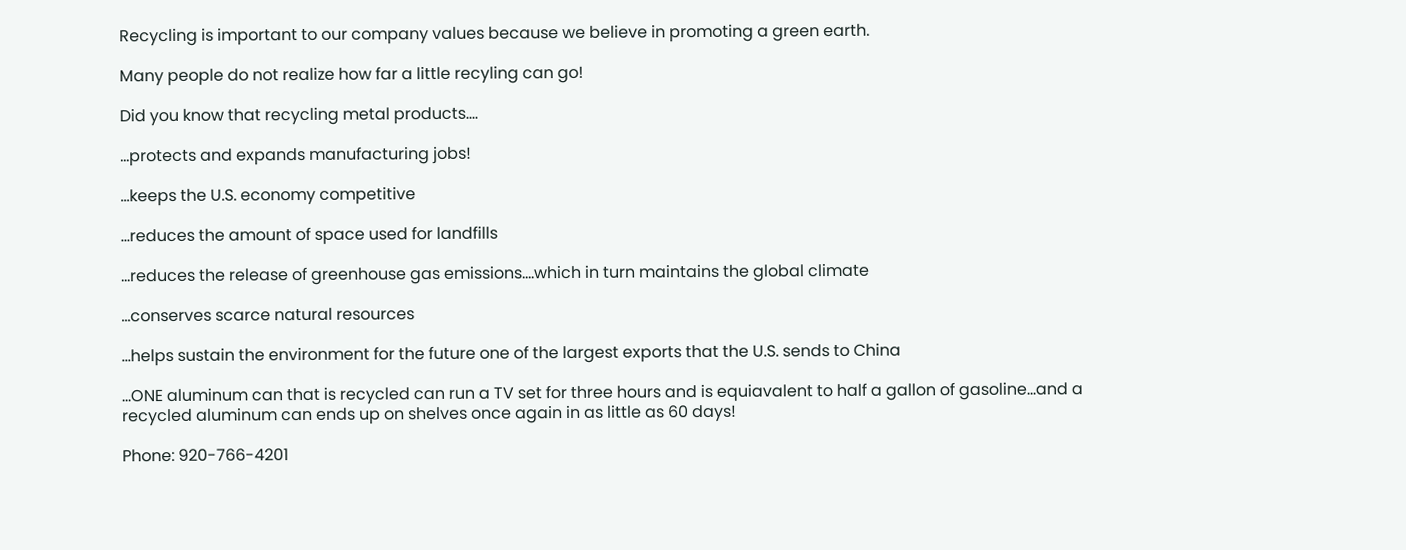Recycling is important to our company values because we believe in promoting a green earth.

Many people do not realize how far a little recyling can go!

Did you know that recycling metal products....

...protects and expands manufacturing jobs!

...keeps the U.S. economy competitive

...reduces the amount of space used for landfills

...reduces the release of greenhouse gas emissions....which in turn maintains the global climate

...conserves scarce natural resources

...helps sustain the environment for the future one of the largest exports that the U.S. sends to China

...ONE aluminum can that is recycled can run a TV set for three hours and is equiavalent to half a gallon of gasoline...and a recycled aluminum can ends up on shelves once again in as little as 60 days!

Phone: 920-766-4201